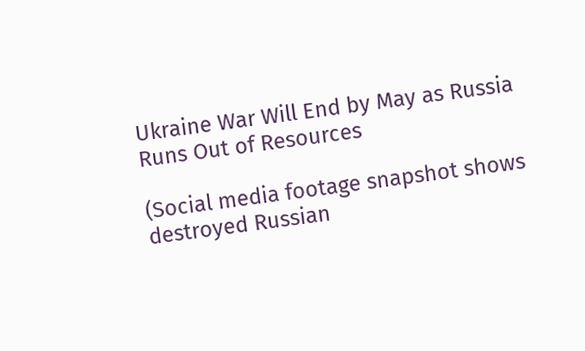Ukraine War Will End by May as Russia Runs Out of Resources

(Social media footage snapshot shows destroyed Russian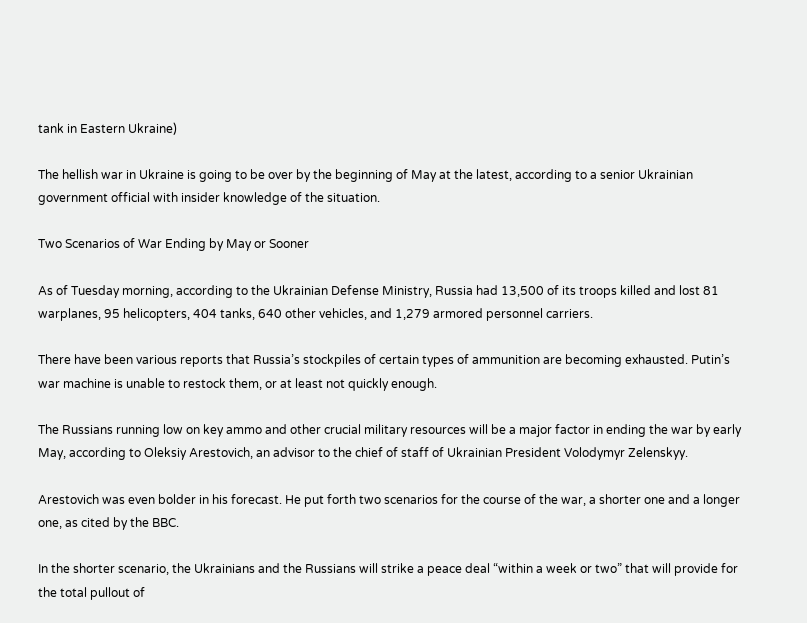tank in Eastern Ukraine)

The hellish war in Ukraine is going to be over by the beginning of May at the latest, according to a senior Ukrainian government official with insider knowledge of the situation.

Two Scenarios of War Ending by May or Sooner

As of Tuesday morning, according to the Ukrainian Defense Ministry, Russia had 13,500 of its troops killed and lost 81 warplanes, 95 helicopters, 404 tanks, 640 other vehicles, and 1,279 armored personnel carriers.

There have been various reports that Russia’s stockpiles of certain types of ammunition are becoming exhausted. Putin’s war machine is unable to restock them, or at least not quickly enough.

The Russians running low on key ammo and other crucial military resources will be a major factor in ending the war by early May, according to Oleksiy Arestovich, an advisor to the chief of staff of Ukrainian President Volodymyr Zelenskyy.

Arestovich was even bolder in his forecast. He put forth two scenarios for the course of the war, a shorter one and a longer one, as cited by the BBC.

In the shorter scenario, the Ukrainians and the Russians will strike a peace deal “within a week or two” that will provide for the total pullout of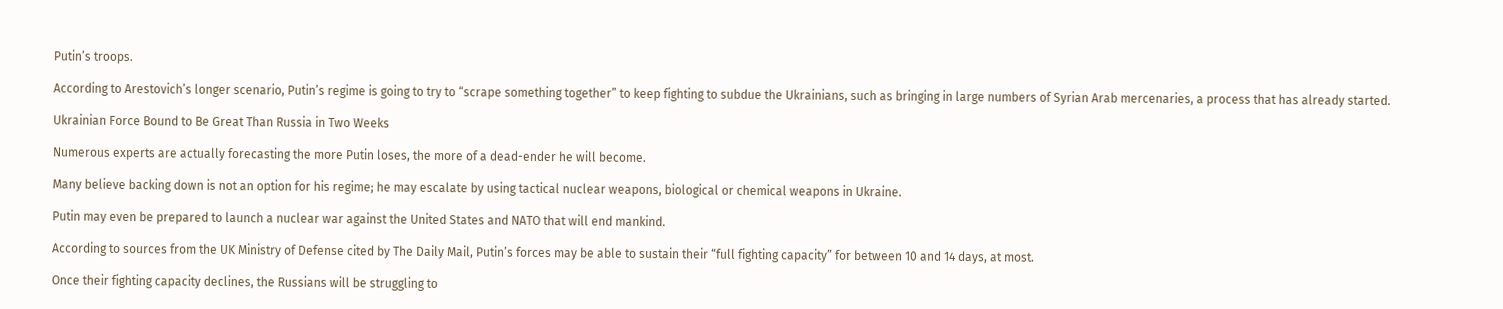Putin’s troops.

According to Arestovich’s longer scenario, Putin’s regime is going to try to “scrape something together” to keep fighting to subdue the Ukrainians, such as bringing in large numbers of Syrian Arab mercenaries, a process that has already started.

Ukrainian Force Bound to Be Great Than Russia in Two Weeks

Numerous experts are actually forecasting the more Putin loses, the more of a dead-ender he will become.

Many believe backing down is not an option for his regime; he may escalate by using tactical nuclear weapons, biological or chemical weapons in Ukraine.

Putin may even be prepared to launch a nuclear war against the United States and NATO that will end mankind.

According to sources from the UK Ministry of Defense cited by The Daily Mail, Putin’s forces may be able to sustain their “full fighting capacity” for between 10 and 14 days, at most.

Once their fighting capacity declines, the Russians will be struggling to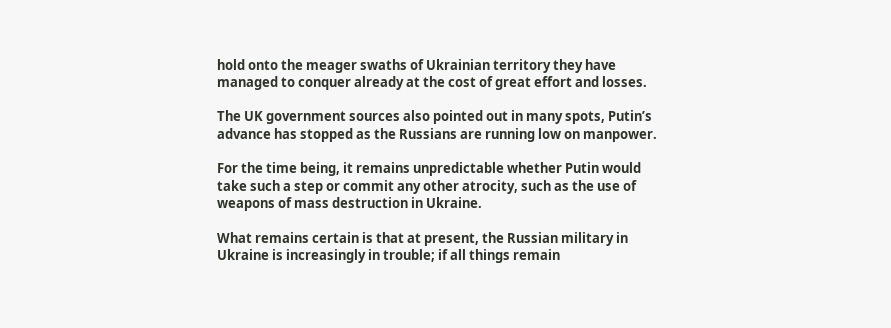hold onto the meager swaths of Ukrainian territory they have managed to conquer already at the cost of great effort and losses.

The UK government sources also pointed out in many spots, Putin’s advance has stopped as the Russians are running low on manpower.

For the time being, it remains unpredictable whether Putin would take such a step or commit any other atrocity, such as the use of weapons of mass destruction in Ukraine.

What remains certain is that at present, the Russian military in Ukraine is increasingly in trouble; if all things remain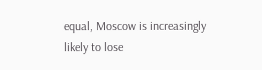equal, Moscow is increasingly likely to lose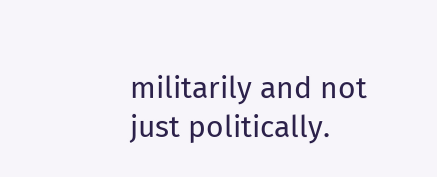militarily and not just politically.